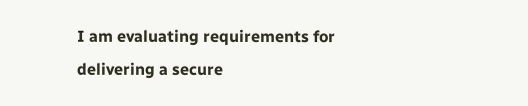I am evaluating requirements for delivering a secure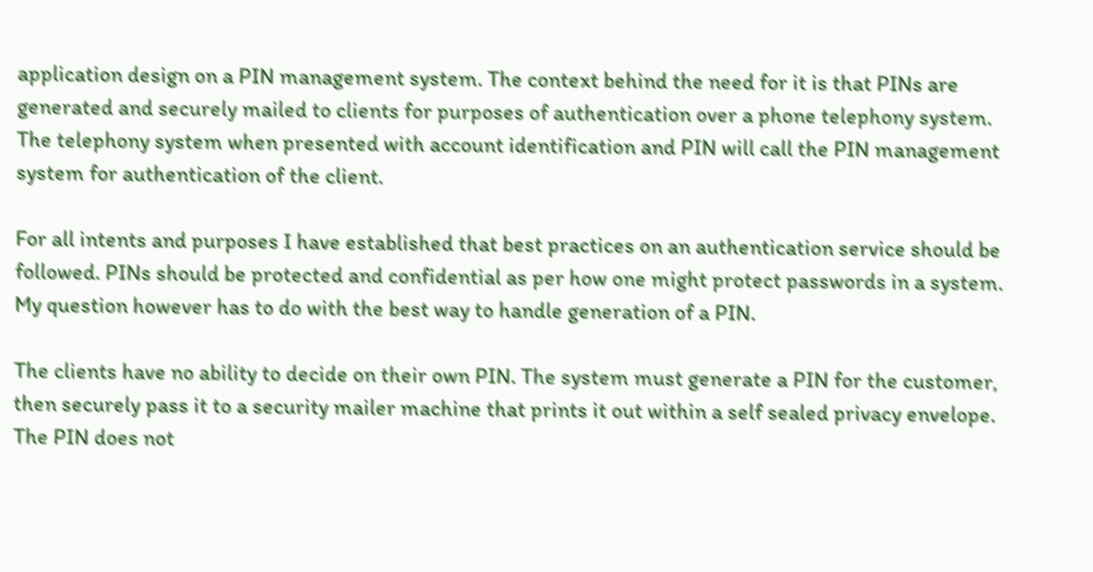application design on a PIN management system. The context behind the need for it is that PINs are generated and securely mailed to clients for purposes of authentication over a phone telephony system. The telephony system when presented with account identification and PIN will call the PIN management system for authentication of the client.

For all intents and purposes I have established that best practices on an authentication service should be followed. PINs should be protected and confidential as per how one might protect passwords in a system. My question however has to do with the best way to handle generation of a PIN.

The clients have no ability to decide on their own PIN. The system must generate a PIN for the customer, then securely pass it to a security mailer machine that prints it out within a self sealed privacy envelope. The PIN does not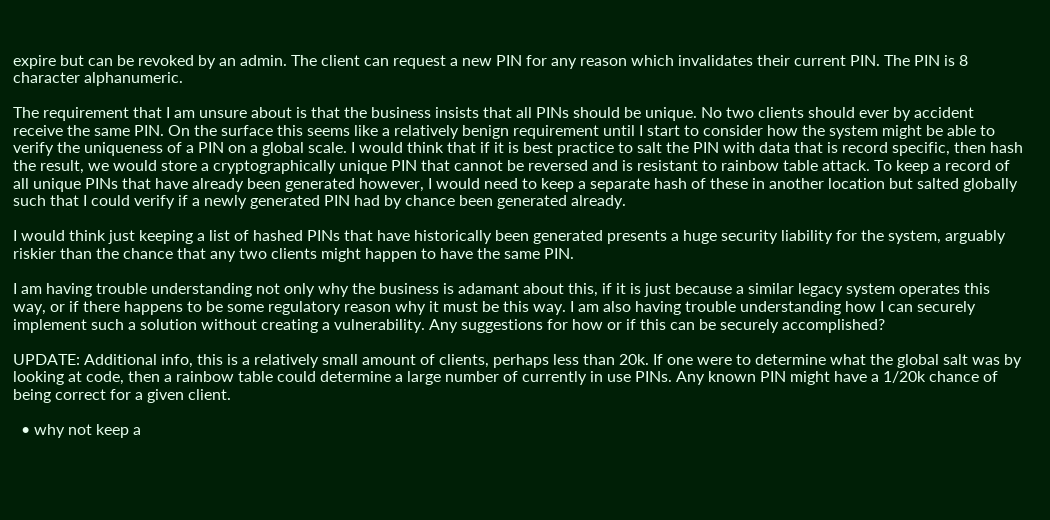expire but can be revoked by an admin. The client can request a new PIN for any reason which invalidates their current PIN. The PIN is 8 character alphanumeric.

The requirement that I am unsure about is that the business insists that all PINs should be unique. No two clients should ever by accident receive the same PIN. On the surface this seems like a relatively benign requirement until I start to consider how the system might be able to verify the uniqueness of a PIN on a global scale. I would think that if it is best practice to salt the PIN with data that is record specific, then hash the result, we would store a cryptographically unique PIN that cannot be reversed and is resistant to rainbow table attack. To keep a record of all unique PINs that have already been generated however, I would need to keep a separate hash of these in another location but salted globally such that I could verify if a newly generated PIN had by chance been generated already.

I would think just keeping a list of hashed PINs that have historically been generated presents a huge security liability for the system, arguably riskier than the chance that any two clients might happen to have the same PIN.

I am having trouble understanding not only why the business is adamant about this, if it is just because a similar legacy system operates this way, or if there happens to be some regulatory reason why it must be this way. I am also having trouble understanding how I can securely implement such a solution without creating a vulnerability. Any suggestions for how or if this can be securely accomplished?

UPDATE: Additional info, this is a relatively small amount of clients, perhaps less than 20k. If one were to determine what the global salt was by looking at code, then a rainbow table could determine a large number of currently in use PINs. Any known PIN might have a 1/20k chance of being correct for a given client.

  • why not keep a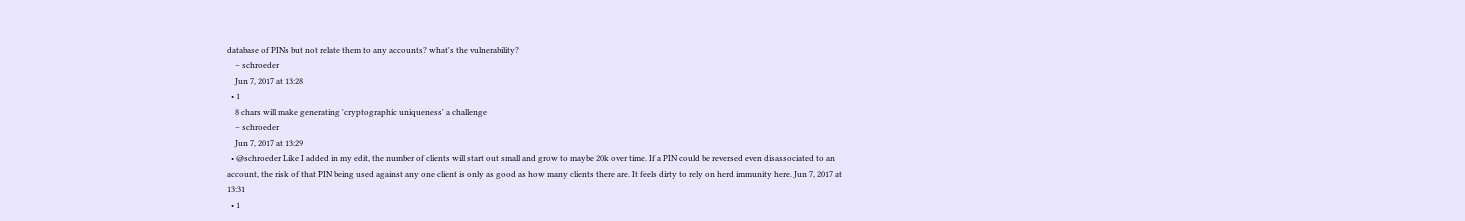database of PINs but not relate them to any accounts? what's the vulnerability?
    – schroeder
    Jun 7, 2017 at 13:28
  • 1
    8 chars will make generating 'cryptographic uniqueness' a challenge
    – schroeder
    Jun 7, 2017 at 13:29
  • @schroeder Like I added in my edit, the number of clients will start out small and grow to maybe 20k over time. If a PIN could be reversed even disassociated to an account, the risk of that PIN being used against any one client is only as good as how many clients there are. It feels dirty to rely on herd immunity here. Jun 7, 2017 at 13:31
  • 1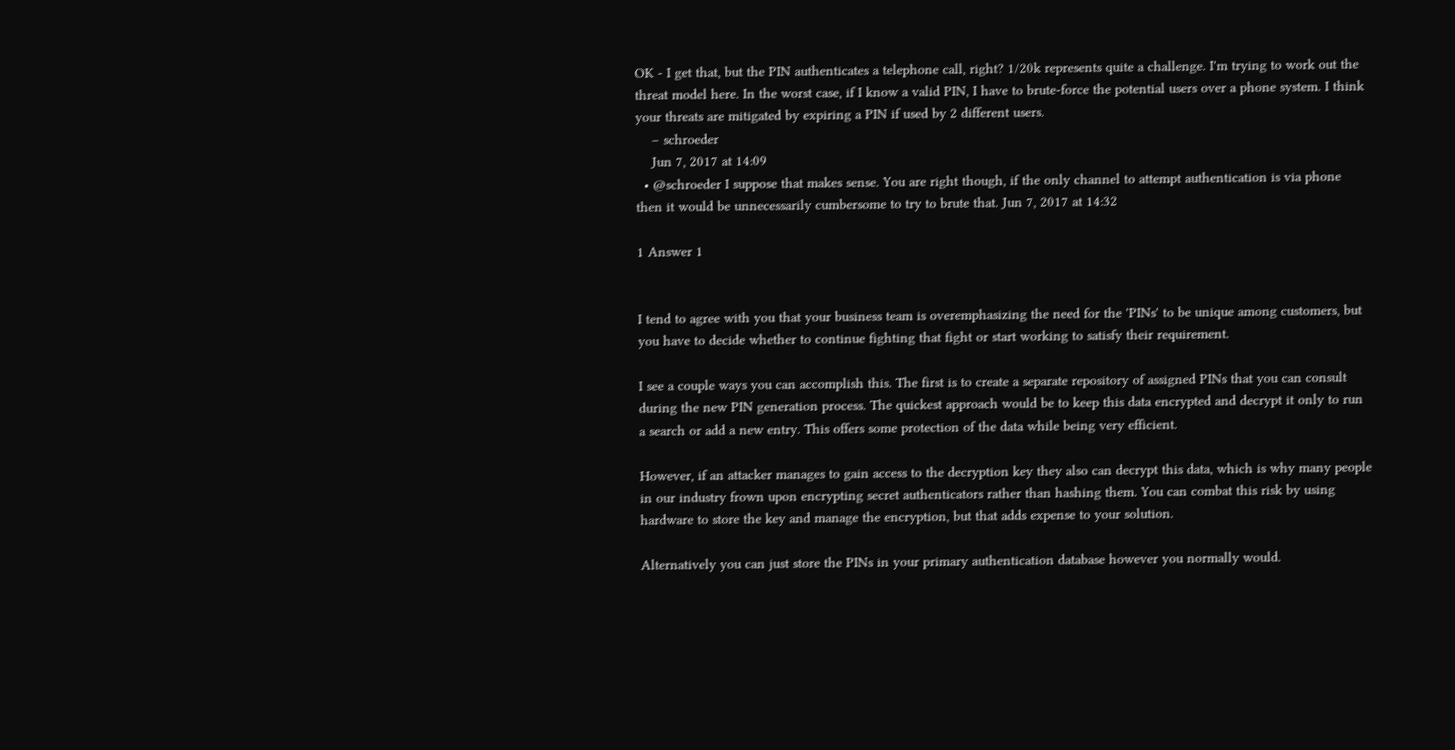OK - I get that, but the PIN authenticates a telephone call, right? 1/20k represents quite a challenge. I'm trying to work out the threat model here. In the worst case, if I know a valid PIN, I have to brute-force the potential users over a phone system. I think your threats are mitigated by expiring a PIN if used by 2 different users.
    – schroeder
    Jun 7, 2017 at 14:09
  • @schroeder I suppose that makes sense. You are right though, if the only channel to attempt authentication is via phone then it would be unnecessarily cumbersome to try to brute that. Jun 7, 2017 at 14:32

1 Answer 1


I tend to agree with you that your business team is overemphasizing the need for the 'PINs' to be unique among customers, but you have to decide whether to continue fighting that fight or start working to satisfy their requirement.

I see a couple ways you can accomplish this. The first is to create a separate repository of assigned PINs that you can consult during the new PIN generation process. The quickest approach would be to keep this data encrypted and decrypt it only to run a search or add a new entry. This offers some protection of the data while being very efficient.

However, if an attacker manages to gain access to the decryption key they also can decrypt this data, which is why many people in our industry frown upon encrypting secret authenticators rather than hashing them. You can combat this risk by using hardware to store the key and manage the encryption, but that adds expense to your solution.

Alternatively you can just store the PINs in your primary authentication database however you normally would.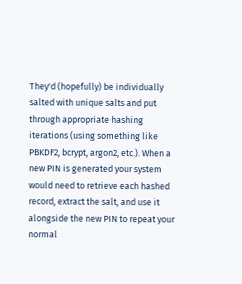They'd (hopefully) be individually salted with unique salts and put through appropriate hashing iterations (using something like PBKDF2, bcrypt, argon2, etc.). When a new PIN is generated your system would need to retrieve each hashed record, extract the salt, and use it alongside the new PIN to repeat your normal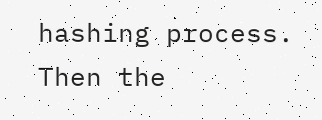hashing process. Then the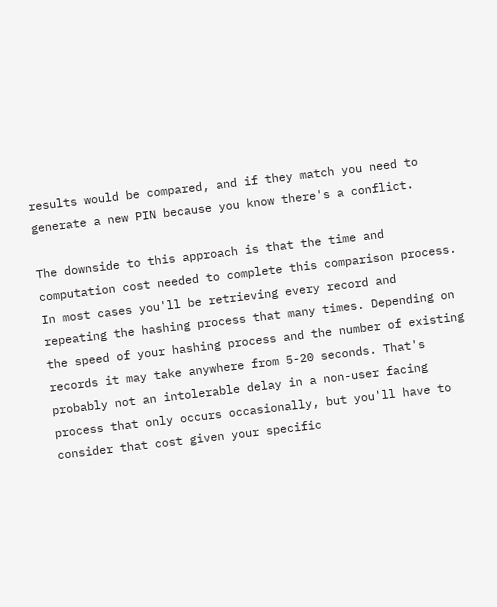results would be compared, and if they match you need to generate a new PIN because you know there's a conflict.

The downside to this approach is that the time and computation cost needed to complete this comparison process. In most cases you'll be retrieving every record and repeating the hashing process that many times. Depending on the speed of your hashing process and the number of existing records it may take anywhere from 5-20 seconds. That's probably not an intolerable delay in a non-user facing process that only occurs occasionally, but you'll have to consider that cost given your specific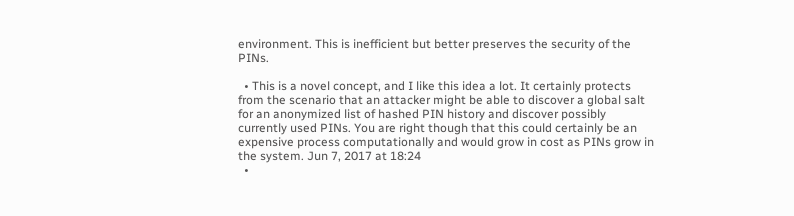environment. This is inefficient but better preserves the security of the PINs.

  • This is a novel concept, and I like this idea a lot. It certainly protects from the scenario that an attacker might be able to discover a global salt for an anonymized list of hashed PIN history and discover possibly currently used PINs. You are right though that this could certainly be an expensive process computationally and would grow in cost as PINs grow in the system. Jun 7, 2017 at 18:24
  •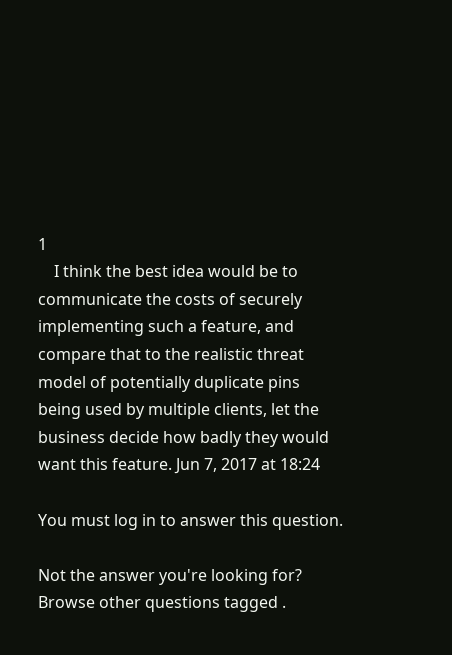1
    I think the best idea would be to communicate the costs of securely implementing such a feature, and compare that to the realistic threat model of potentially duplicate pins being used by multiple clients, let the business decide how badly they would want this feature. Jun 7, 2017 at 18:24

You must log in to answer this question.

Not the answer you're looking for? Browse other questions tagged .